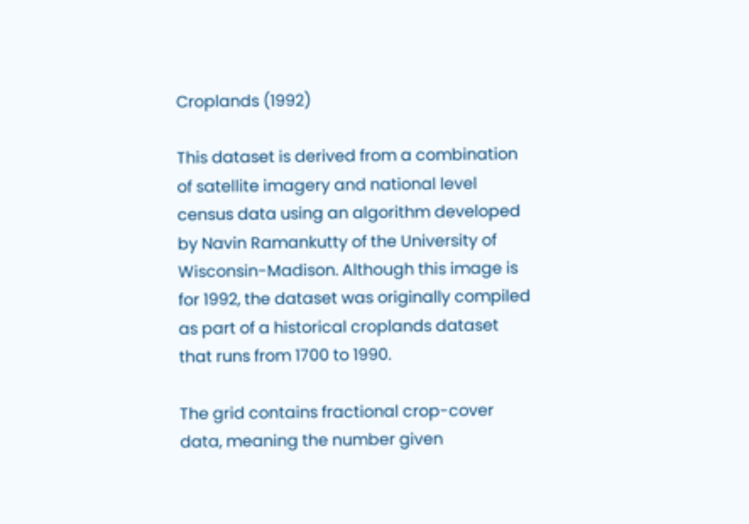Croplands (1992)

This dataset is derived from a combination of satellite imagery and national level census data using an algorithm developed by Navin Ramankutty of the University of Wisconsin-Madison. Although this image is for 1992, the dataset was originally compiled as part of a historical croplands dataset that runs from 1700 to 1990.

The grid contains fractional crop-cover data, meaning the number given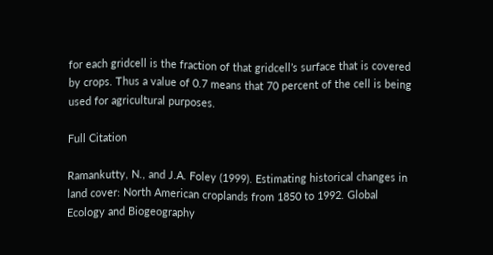for each gridcell is the fraction of that gridcell’s surface that is covered by crops. Thus a value of 0.7 means that 70 percent of the cell is being used for agricultural purposes.

Full Citation

Ramankutty, N., and J.A. Foley (1999). Estimating historical changes in land cover: North American croplands from 1850 to 1992. Global Ecology and Biogeography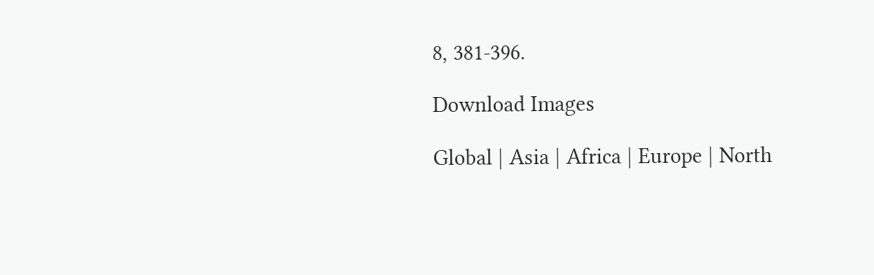8, 381-396.

Download Images

Global | Asia | Africa | Europe | North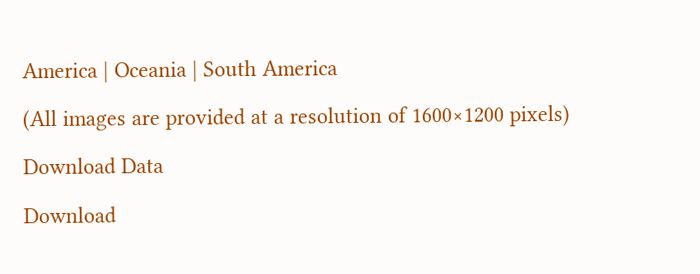America | Oceania | South America

(All images are provided at a resolution of 1600×1200 pixels)

Download Data

Download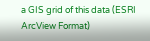a GIS grid of this data (ESRI ArcView Format)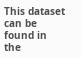This dataset can be found in the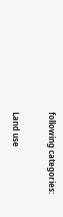following categories:

Land use